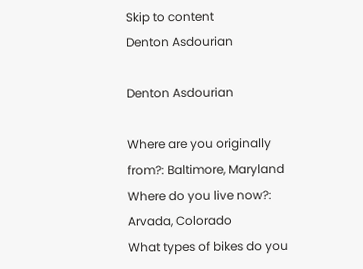Skip to content
Denton Asdourian

Denton Asdourian

Where are you originally from?: Baltimore, Maryland
Where do you live now?: Arvada, Colorado
What types of bikes do you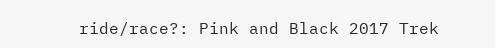ride/race?: Pink and Black 2017 Trek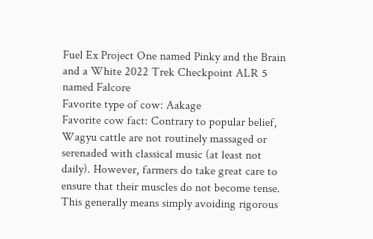Fuel Ex Project One named Pinky and the Brain and a White 2022 Trek Checkpoint ALR 5 named Falcore
Favorite type of cow: Aakage
Favorite cow fact: Contrary to popular belief, Wagyu cattle are not routinely massaged or serenaded with classical music (at least not daily). However, farmers do take great care to ensure that their muscles do not become tense. This generally means simply avoiding rigorous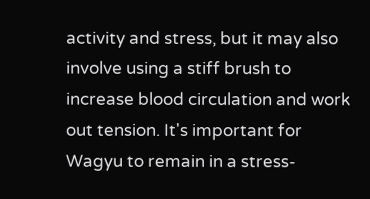activity and stress, but it may also involve using a stiff brush to increase blood circulation and work out tension. It's important for Wagyu to remain in a stress-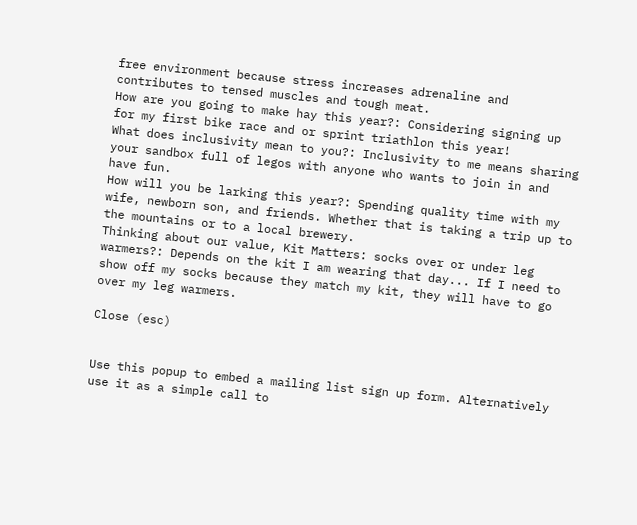free environment because stress increases adrenaline and contributes to tensed muscles and tough meat.
How are you going to make hay this year?: Considering signing up for my first bike race and or sprint triathlon this year!
What does inclusivity mean to you?: Inclusivity to me means sharing your sandbox full of legos with anyone who wants to join in and have fun.
How will you be larking this year?: Spending quality time with my wife, newborn son, and friends. Whether that is taking a trip up to the mountains or to a local brewery.
Thinking about our value, Kit Matters: socks over or under leg warmers?: Depends on the kit I am wearing that day... If I need to show off my socks because they match my kit, they will have to go over my leg warmers.

Close (esc)


Use this popup to embed a mailing list sign up form. Alternatively use it as a simple call to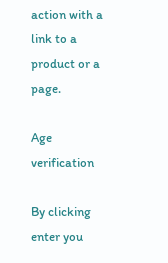action with a link to a product or a page.

Age verification

By clicking enter you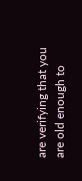are verifying that you are old enough to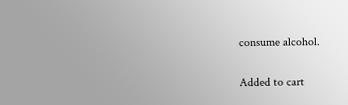consume alcohol.

Added to cart